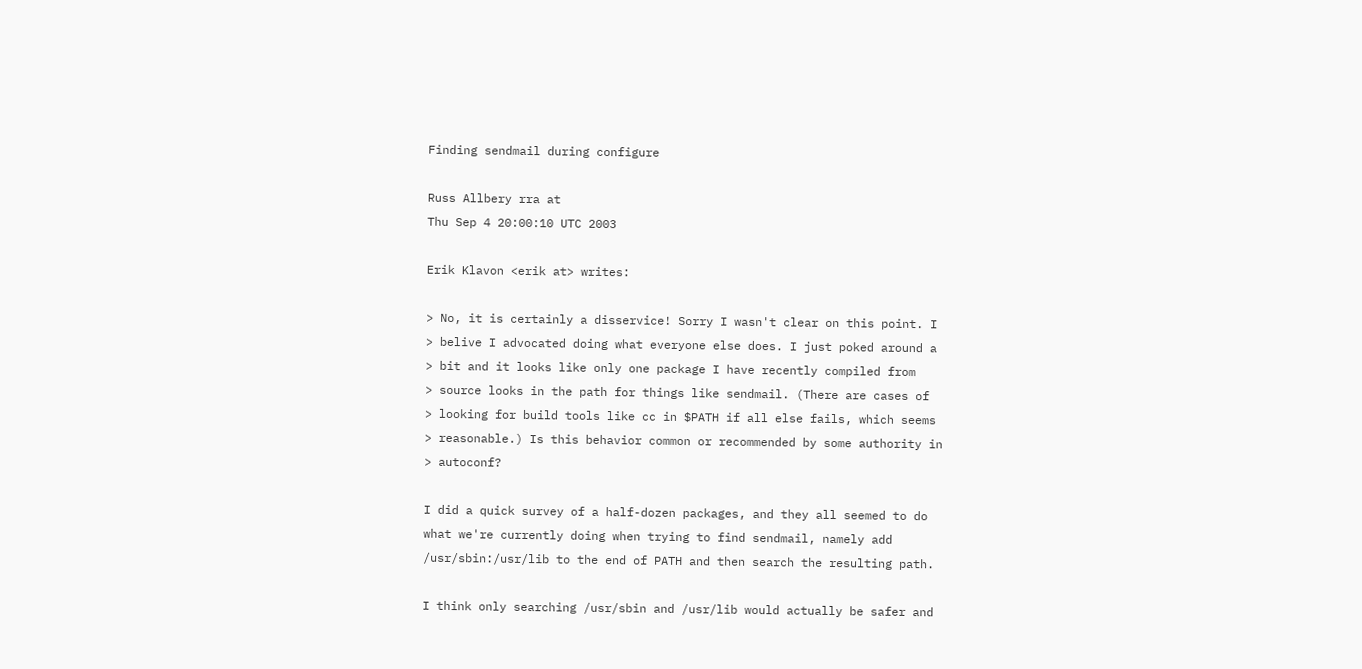Finding sendmail during configure

Russ Allbery rra at
Thu Sep 4 20:00:10 UTC 2003

Erik Klavon <erik at> writes:

> No, it is certainly a disservice! Sorry I wasn't clear on this point. I
> belive I advocated doing what everyone else does. I just poked around a
> bit and it looks like only one package I have recently compiled from
> source looks in the path for things like sendmail. (There are cases of
> looking for build tools like cc in $PATH if all else fails, which seems
> reasonable.) Is this behavior common or recommended by some authority in
> autoconf?

I did a quick survey of a half-dozen packages, and they all seemed to do
what we're currently doing when trying to find sendmail, namely add
/usr/sbin:/usr/lib to the end of PATH and then search the resulting path.

I think only searching /usr/sbin and /usr/lib would actually be safer and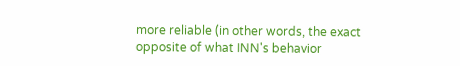more reliable (in other words, the exact opposite of what INN's behavior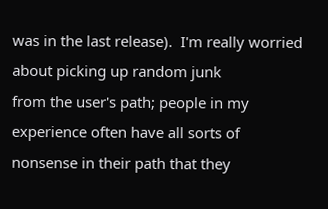was in the last release).  I'm really worried about picking up random junk
from the user's path; people in my experience often have all sorts of
nonsense in their path that they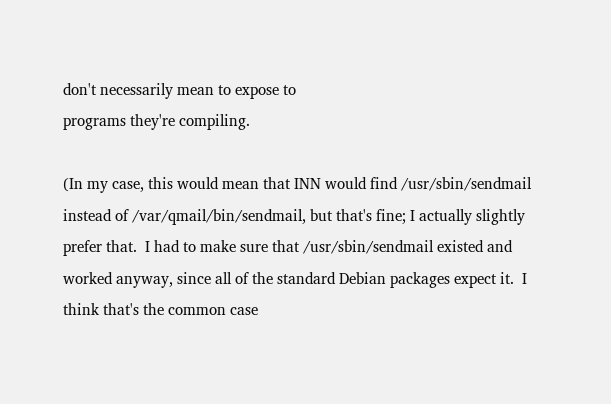don't necessarily mean to expose to
programs they're compiling.

(In my case, this would mean that INN would find /usr/sbin/sendmail
instead of /var/qmail/bin/sendmail, but that's fine; I actually slightly
prefer that.  I had to make sure that /usr/sbin/sendmail existed and
worked anyway, since all of the standard Debian packages expect it.  I
think that's the common case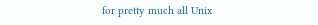for pretty much all Unix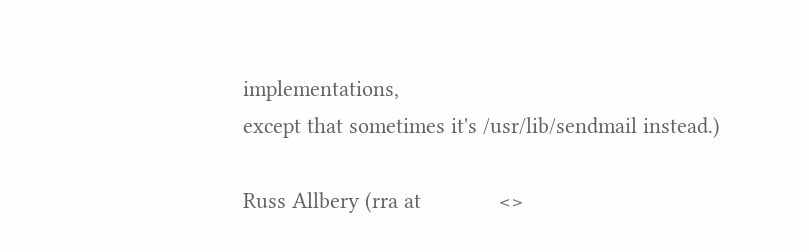implementations,
except that sometimes it's /usr/lib/sendmail instead.)

Russ Allbery (rra at             <>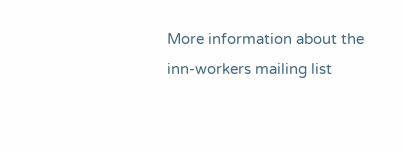More information about the inn-workers mailing list